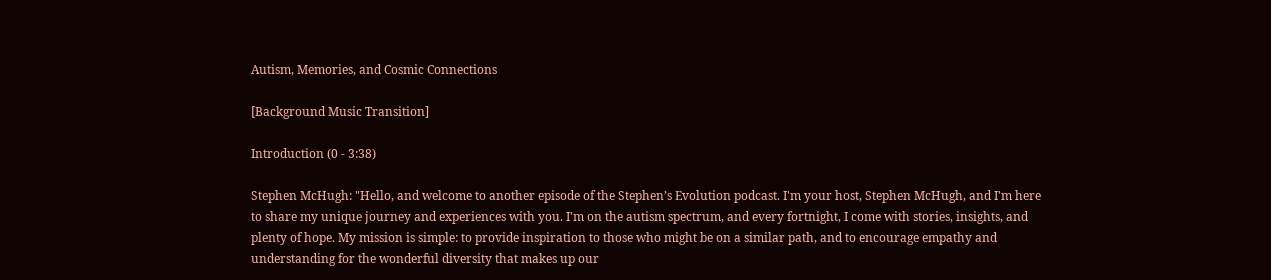Autism, Memories, and Cosmic Connections

[Background Music Transition]

Introduction (0 - 3:38)

Stephen McHugh: "Hello, and welcome to another episode of the Stephen’s Evolution podcast. I'm your host, Stephen McHugh, and I'm here to share my unique journey and experiences with you. I'm on the autism spectrum, and every fortnight, I come with stories, insights, and plenty of hope. My mission is simple: to provide inspiration to those who might be on a similar path, and to encourage empathy and understanding for the wonderful diversity that makes up our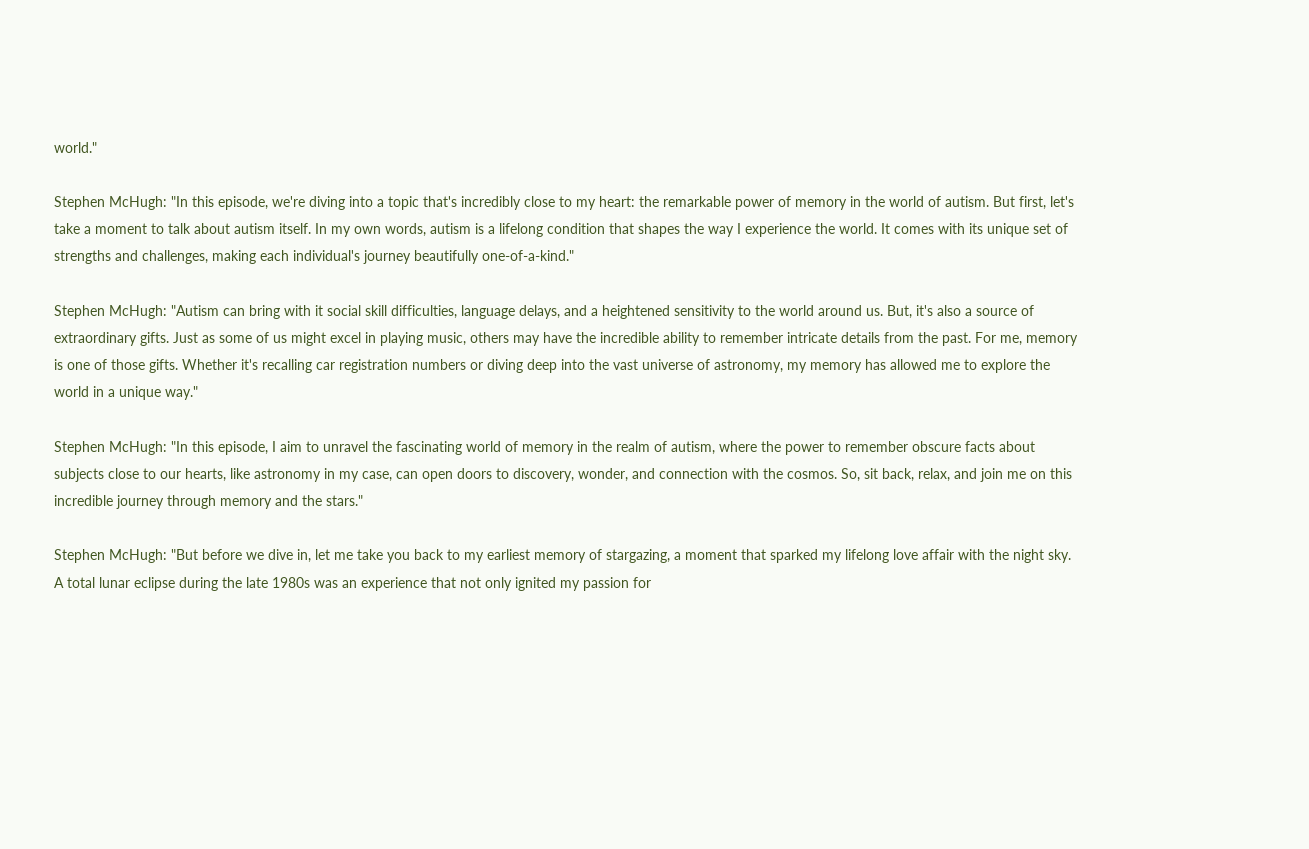world."

Stephen McHugh: "In this episode, we're diving into a topic that's incredibly close to my heart: the remarkable power of memory in the world of autism. But first, let's take a moment to talk about autism itself. In my own words, autism is a lifelong condition that shapes the way I experience the world. It comes with its unique set of strengths and challenges, making each individual's journey beautifully one-of-a-kind."

Stephen McHugh: "Autism can bring with it social skill difficulties, language delays, and a heightened sensitivity to the world around us. But, it's also a source of extraordinary gifts. Just as some of us might excel in playing music, others may have the incredible ability to remember intricate details from the past. For me, memory is one of those gifts. Whether it's recalling car registration numbers or diving deep into the vast universe of astronomy, my memory has allowed me to explore the world in a unique way."

Stephen McHugh: "In this episode, I aim to unravel the fascinating world of memory in the realm of autism, where the power to remember obscure facts about subjects close to our hearts, like astronomy in my case, can open doors to discovery, wonder, and connection with the cosmos. So, sit back, relax, and join me on this incredible journey through memory and the stars."

Stephen McHugh: "But before we dive in, let me take you back to my earliest memory of stargazing, a moment that sparked my lifelong love affair with the night sky. A total lunar eclipse during the late 1980s was an experience that not only ignited my passion for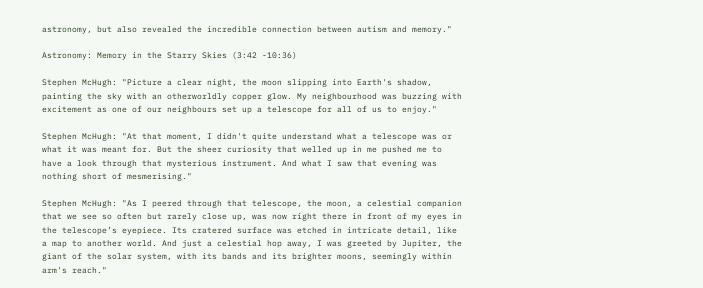astronomy, but also revealed the incredible connection between autism and memory."

Astronomy: Memory in the Starry Skies (3:42 -10:36)

Stephen McHugh: "Picture a clear night, the moon slipping into Earth's shadow, painting the sky with an otherworldly copper glow. My neighbourhood was buzzing with excitement as one of our neighbours set up a telescope for all of us to enjoy."

Stephen McHugh: "At that moment, I didn't quite understand what a telescope was or what it was meant for. But the sheer curiosity that welled up in me pushed me to have a look through that mysterious instrument. And what I saw that evening was nothing short of mesmerising."

Stephen McHugh: "As I peered through that telescope, the moon, a celestial companion that we see so often but rarely close up, was now right there in front of my eyes in the telescope’s eyepiece. Its cratered surface was etched in intricate detail, like a map to another world. And just a celestial hop away, I was greeted by Jupiter, the giant of the solar system, with its bands and its brighter moons, seemingly within arm's reach."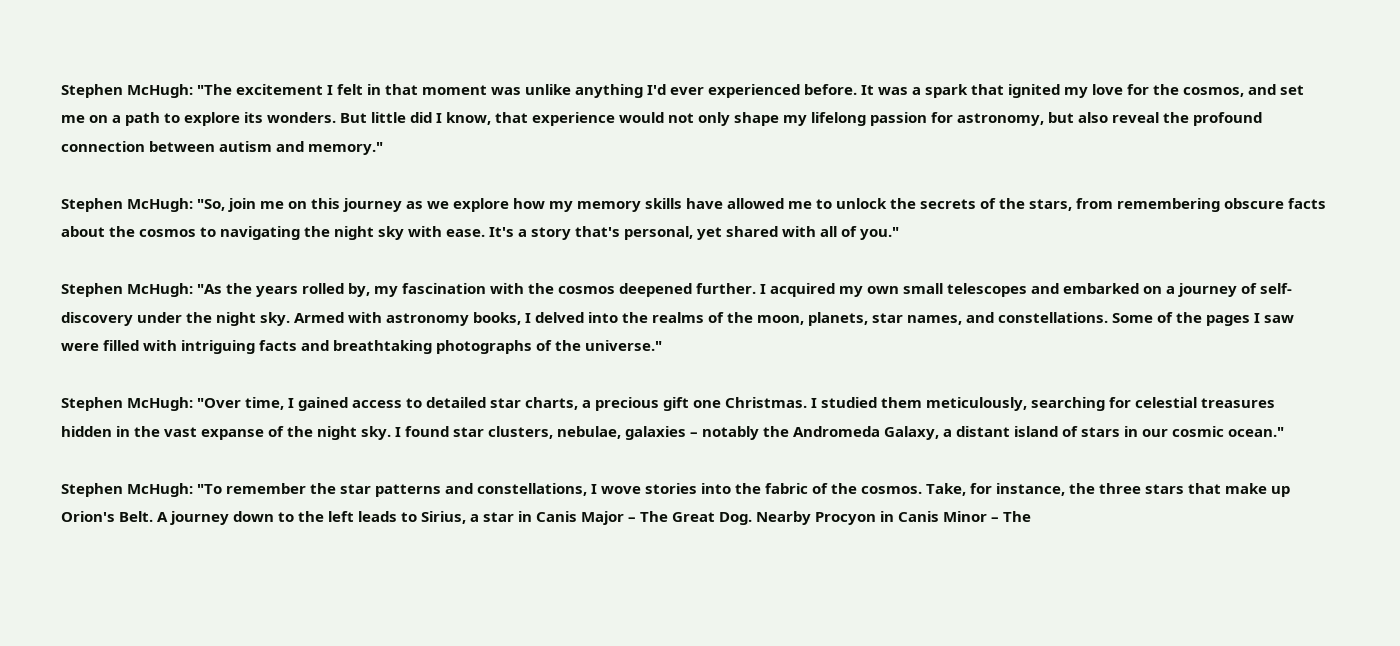Stephen McHugh: "The excitement I felt in that moment was unlike anything I'd ever experienced before. It was a spark that ignited my love for the cosmos, and set me on a path to explore its wonders. But little did I know, that experience would not only shape my lifelong passion for astronomy, but also reveal the profound connection between autism and memory."

Stephen McHugh: "So, join me on this journey as we explore how my memory skills have allowed me to unlock the secrets of the stars, from remembering obscure facts about the cosmos to navigating the night sky with ease. It's a story that's personal, yet shared with all of you."

Stephen McHugh: "As the years rolled by, my fascination with the cosmos deepened further. I acquired my own small telescopes and embarked on a journey of self-discovery under the night sky. Armed with astronomy books, I delved into the realms of the moon, planets, star names, and constellations. Some of the pages I saw were filled with intriguing facts and breathtaking photographs of the universe."

Stephen McHugh: "Over time, I gained access to detailed star charts, a precious gift one Christmas. I studied them meticulously, searching for celestial treasures hidden in the vast expanse of the night sky. I found star clusters, nebulae, galaxies – notably the Andromeda Galaxy, a distant island of stars in our cosmic ocean."

Stephen McHugh: "To remember the star patterns and constellations, I wove stories into the fabric of the cosmos. Take, for instance, the three stars that make up Orion's Belt. A journey down to the left leads to Sirius, a star in Canis Major – The Great Dog. Nearby Procyon in Canis Minor – The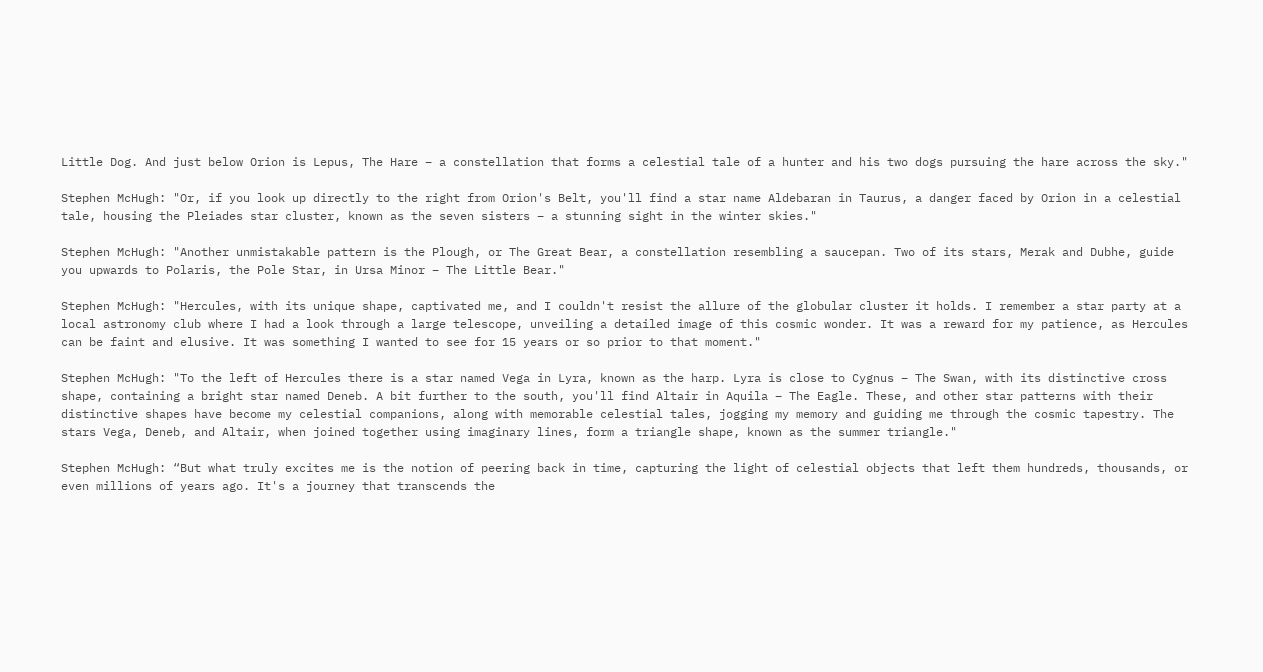Little Dog. And just below Orion is Lepus, The Hare – a constellation that forms a celestial tale of a hunter and his two dogs pursuing the hare across the sky."

Stephen McHugh: "Or, if you look up directly to the right from Orion's Belt, you'll find a star name Aldebaran in Taurus, a danger faced by Orion in a celestial tale, housing the Pleiades star cluster, known as the seven sisters – a stunning sight in the winter skies."

Stephen McHugh: "Another unmistakable pattern is the Plough, or The Great Bear, a constellation resembling a saucepan. Two of its stars, Merak and Dubhe, guide you upwards to Polaris, the Pole Star, in Ursa Minor – The Little Bear."

Stephen McHugh: "Hercules, with its unique shape, captivated me, and I couldn't resist the allure of the globular cluster it holds. I remember a star party at a local astronomy club where I had a look through a large telescope, unveiling a detailed image of this cosmic wonder. It was a reward for my patience, as Hercules can be faint and elusive. It was something I wanted to see for 15 years or so prior to that moment."

Stephen McHugh: "To the left of Hercules there is a star named Vega in Lyra, known as the harp. Lyra is close to Cygnus – The Swan, with its distinctive cross shape, containing a bright star named Deneb. A bit further to the south, you'll find Altair in Aquila – The Eagle. These, and other star patterns with their distinctive shapes have become my celestial companions, along with memorable celestial tales, jogging my memory and guiding me through the cosmic tapestry. The stars Vega, Deneb, and Altair, when joined together using imaginary lines, form a triangle shape, known as the summer triangle."

Stephen McHugh: “But what truly excites me is the notion of peering back in time, capturing the light of celestial objects that left them hundreds, thousands, or even millions of years ago. It's a journey that transcends the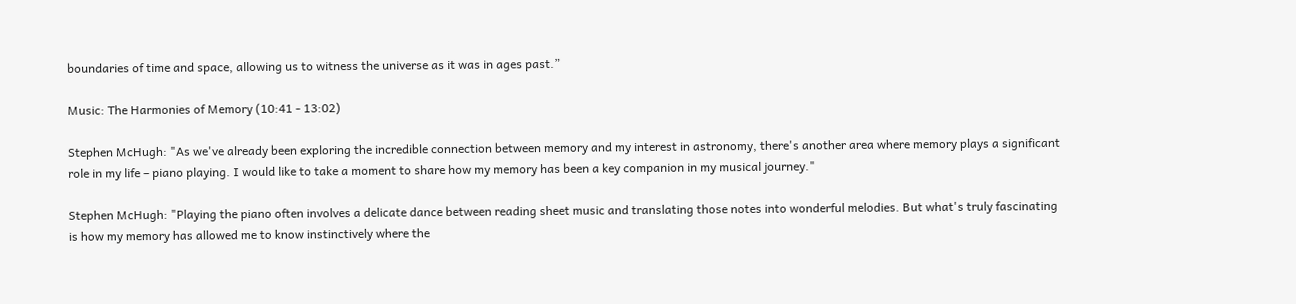boundaries of time and space, allowing us to witness the universe as it was in ages past.”

Music: The Harmonies of Memory (10:41 - 13:02)

Stephen McHugh: "As we've already been exploring the incredible connection between memory and my interest in astronomy, there's another area where memory plays a significant role in my life – piano playing. I would like to take a moment to share how my memory has been a key companion in my musical journey."

Stephen McHugh: "Playing the piano often involves a delicate dance between reading sheet music and translating those notes into wonderful melodies. But what's truly fascinating is how my memory has allowed me to know instinctively where the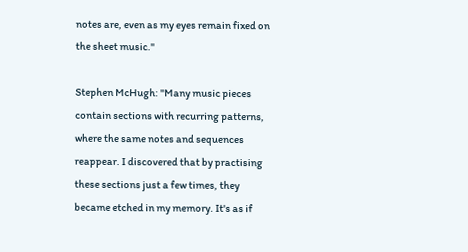notes are, even as my eyes remain fixed on the sheet music."

Stephen McHugh: "Many music pieces contain sections with recurring patterns, where the same notes and sequences reappear. I discovered that by practising these sections just a few times, they became etched in my memory. It's as if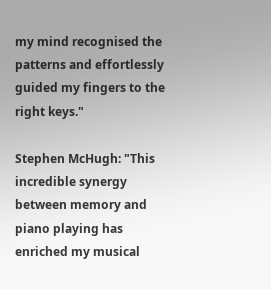my mind recognised the patterns and effortlessly guided my fingers to the right keys."

Stephen McHugh: "This incredible synergy between memory and piano playing has enriched my musical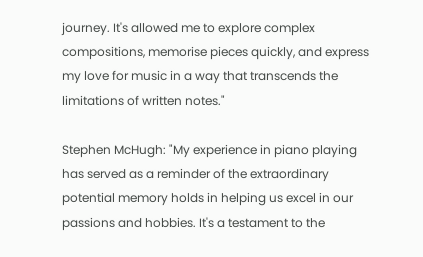journey. It's allowed me to explore complex compositions, memorise pieces quickly, and express my love for music in a way that transcends the limitations of written notes."

Stephen McHugh: "My experience in piano playing has served as a reminder of the extraordinary potential memory holds in helping us excel in our passions and hobbies. It's a testament to the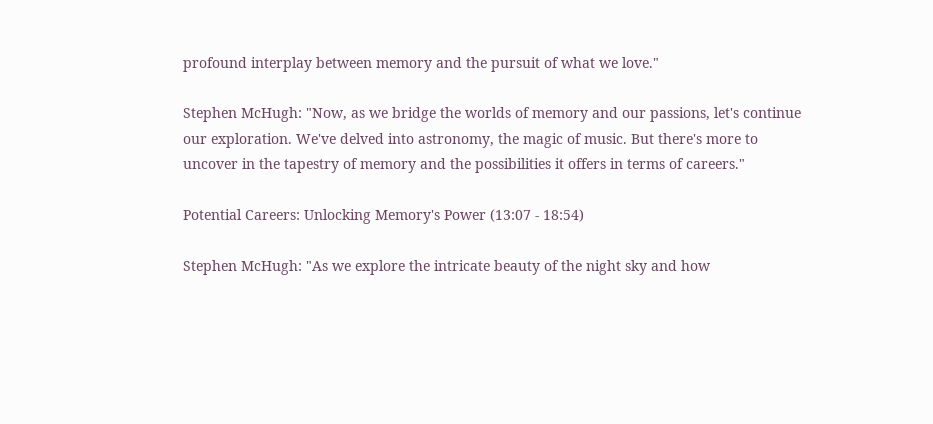profound interplay between memory and the pursuit of what we love."

Stephen McHugh: "Now, as we bridge the worlds of memory and our passions, let's continue our exploration. We've delved into astronomy, the magic of music. But there's more to uncover in the tapestry of memory and the possibilities it offers in terms of careers."

Potential Careers: Unlocking Memory's Power (13:07 - 18:54)

Stephen McHugh: "As we explore the intricate beauty of the night sky and how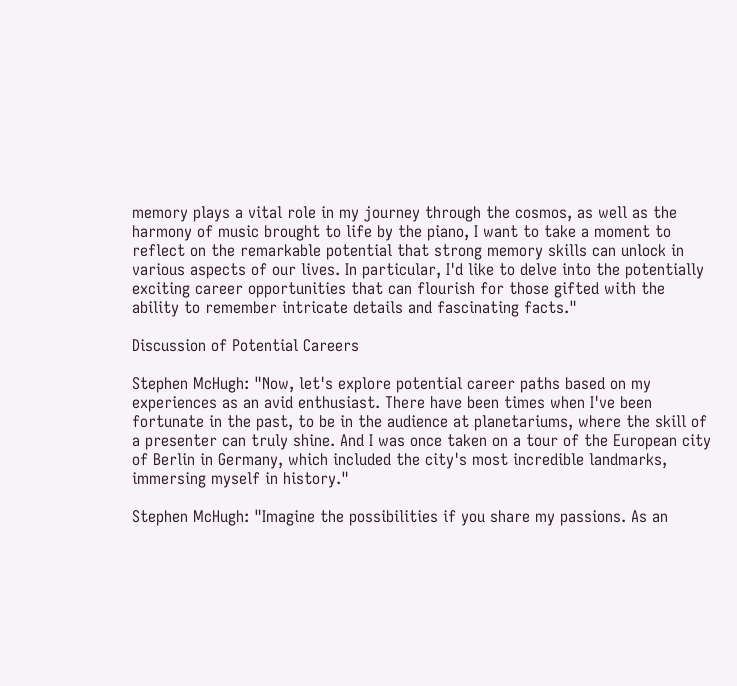memory plays a vital role in my journey through the cosmos, as well as the harmony of music brought to life by the piano, I want to take a moment to reflect on the remarkable potential that strong memory skills can unlock in various aspects of our lives. In particular, I'd like to delve into the potentially exciting career opportunities that can flourish for those gifted with the ability to remember intricate details and fascinating facts."

Discussion of Potential Careers

Stephen McHugh: "Now, let's explore potential career paths based on my experiences as an avid enthusiast. There have been times when I've been fortunate in the past, to be in the audience at planetariums, where the skill of a presenter can truly shine. And I was once taken on a tour of the European city of Berlin in Germany, which included the city's most incredible landmarks, immersing myself in history."

Stephen McHugh: "Imagine the possibilities if you share my passions. As an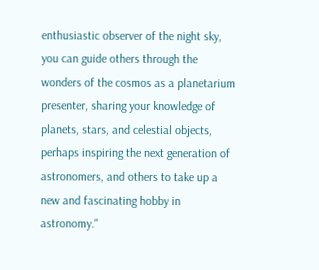enthusiastic observer of the night sky, you can guide others through the wonders of the cosmos as a planetarium presenter, sharing your knowledge of planets, stars, and celestial objects, perhaps inspiring the next generation of astronomers, and others to take up a new and fascinating hobby in astronomy."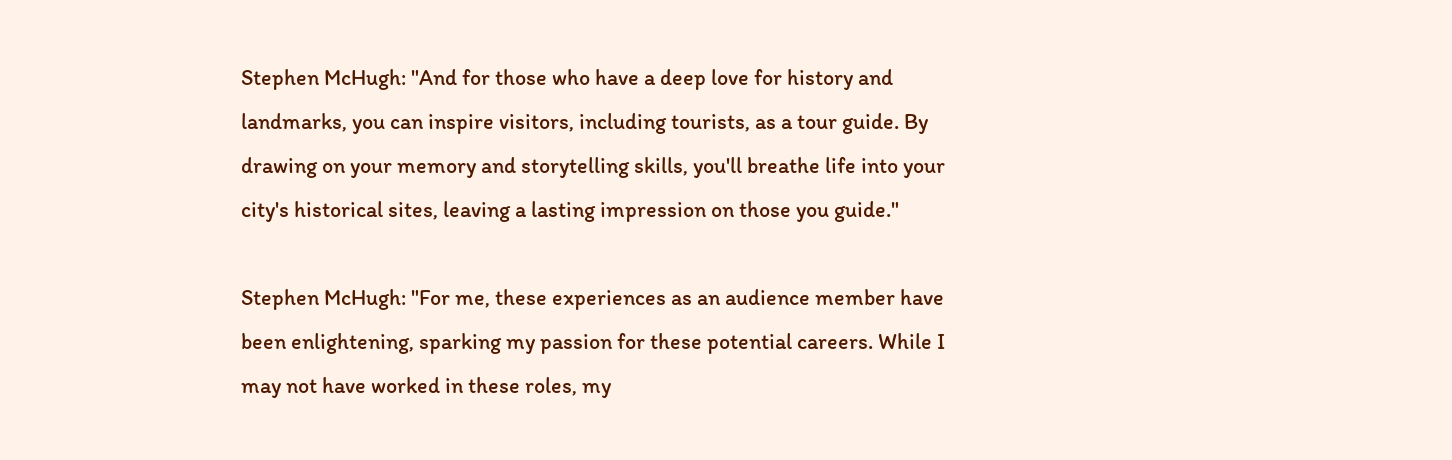Stephen McHugh: "And for those who have a deep love for history and landmarks, you can inspire visitors, including tourists, as a tour guide. By drawing on your memory and storytelling skills, you'll breathe life into your city's historical sites, leaving a lasting impression on those you guide."

Stephen McHugh: "For me, these experiences as an audience member have been enlightening, sparking my passion for these potential careers. While I may not have worked in these roles, my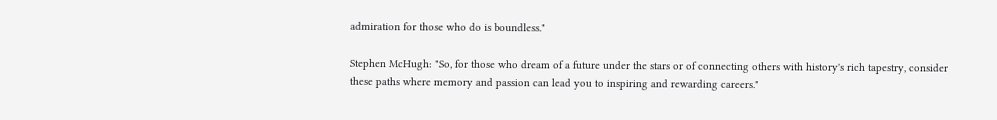admiration for those who do is boundless."

Stephen McHugh: "So, for those who dream of a future under the stars or of connecting others with history's rich tapestry, consider these paths where memory and passion can lead you to inspiring and rewarding careers."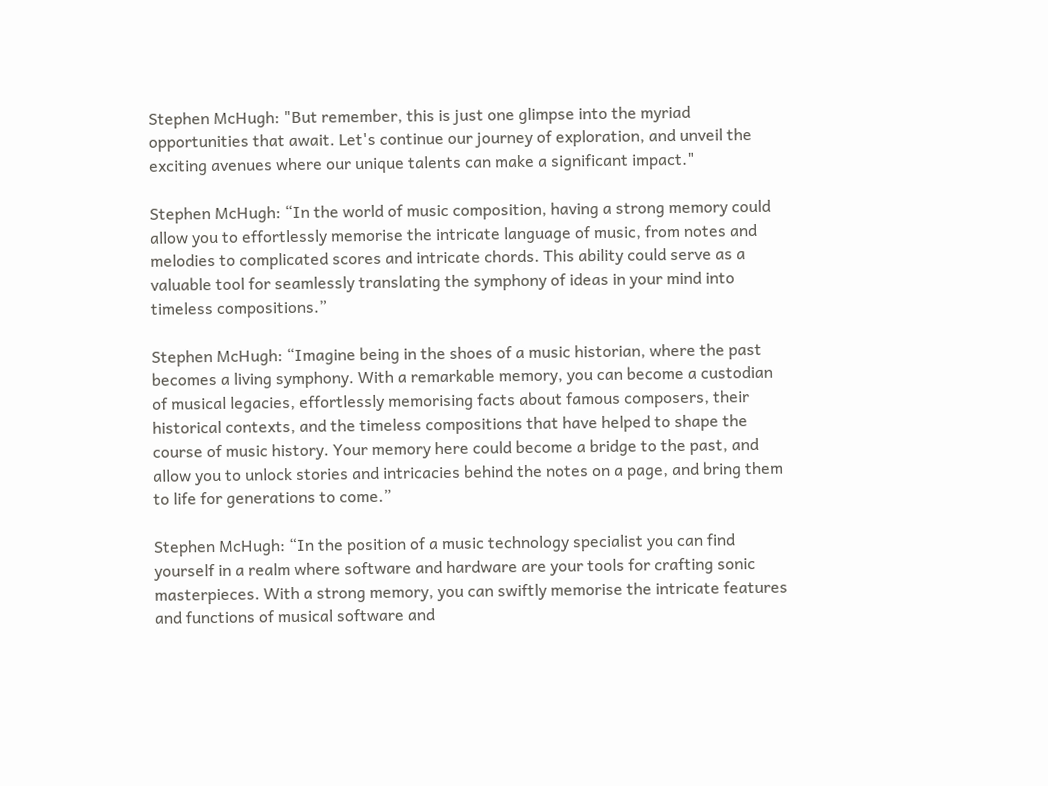Stephen McHugh: "But remember, this is just one glimpse into the myriad opportunities that await. Let's continue our journey of exploration, and unveil the exciting avenues where our unique talents can make a significant impact."

Stephen McHugh: “In the world of music composition, having a strong memory could allow you to effortlessly memorise the intricate language of music, from notes and melodies to complicated scores and intricate chords. This ability could serve as a valuable tool for seamlessly translating the symphony of ideas in your mind into timeless compositions.”

Stephen McHugh: “Imagine being in the shoes of a music historian, where the past becomes a living symphony. With a remarkable memory, you can become a custodian of musical legacies, effortlessly memorising facts about famous composers, their historical contexts, and the timeless compositions that have helped to shape the course of music history. Your memory here could become a bridge to the past, and allow you to unlock stories and intricacies behind the notes on a page, and bring them to life for generations to come.”

Stephen McHugh: “In the position of a music technology specialist you can find yourself in a realm where software and hardware are your tools for crafting sonic masterpieces. With a strong memory, you can swiftly memorise the intricate features and functions of musical software and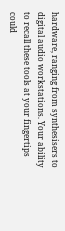hardware, ranging from synthesisers to digital audio workstations. Your ability to recall these tools at your fingertips could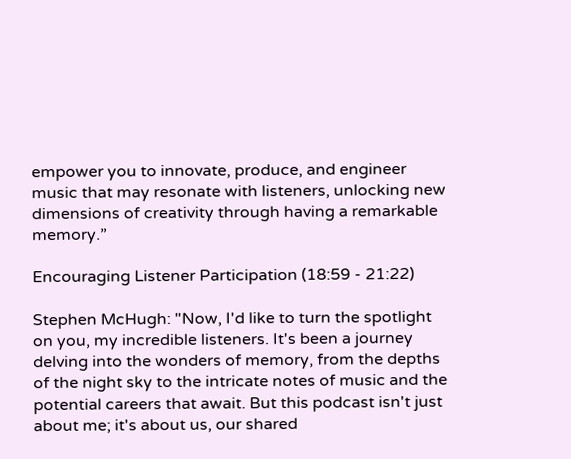empower you to innovate, produce, and engineer music that may resonate with listeners, unlocking new dimensions of creativity through having a remarkable memory.”

Encouraging Listener Participation (18:59 - 21:22)

Stephen McHugh: "Now, I'd like to turn the spotlight on you, my incredible listeners. It's been a journey delving into the wonders of memory, from the depths of the night sky to the intricate notes of music and the potential careers that await. But this podcast isn't just about me; it's about us, our shared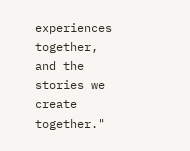experiences together, and the stories we create together."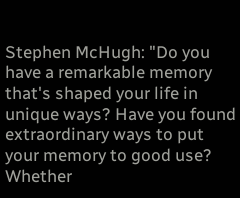Stephen McHugh: "Do you have a remarkable memory that's shaped your life in unique ways? Have you found extraordinary ways to put your memory to good use? Whether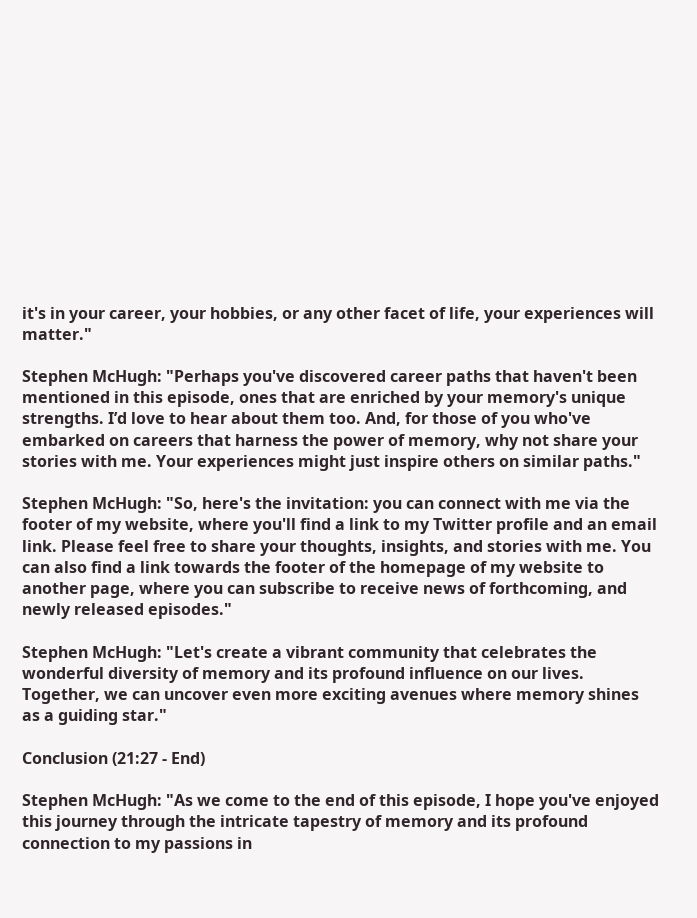it's in your career, your hobbies, or any other facet of life, your experiences will matter."

Stephen McHugh: "Perhaps you've discovered career paths that haven't been mentioned in this episode, ones that are enriched by your memory's unique strengths. I’d love to hear about them too. And, for those of you who've embarked on careers that harness the power of memory, why not share your stories with me. Your experiences might just inspire others on similar paths."

Stephen McHugh: "So, here's the invitation: you can connect with me via the footer of my website, where you'll find a link to my Twitter profile and an email link. Please feel free to share your thoughts, insights, and stories with me. You can also find a link towards the footer of the homepage of my website to another page, where you can subscribe to receive news of forthcoming, and newly released episodes."

Stephen McHugh: "Let's create a vibrant community that celebrates the wonderful diversity of memory and its profound influence on our lives. Together, we can uncover even more exciting avenues where memory shines as a guiding star."

Conclusion (21:27 - End)

Stephen McHugh: "As we come to the end of this episode, I hope you've enjoyed this journey through the intricate tapestry of memory and its profound connection to my passions in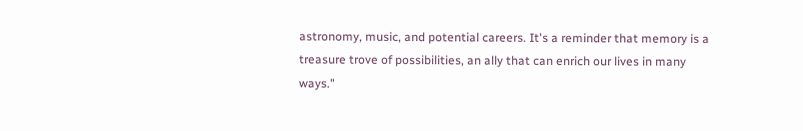astronomy, music, and potential careers. It's a reminder that memory is a treasure trove of possibilities, an ally that can enrich our lives in many ways."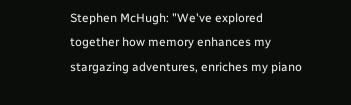Stephen McHugh: "We've explored together how memory enhances my stargazing adventures, enriches my piano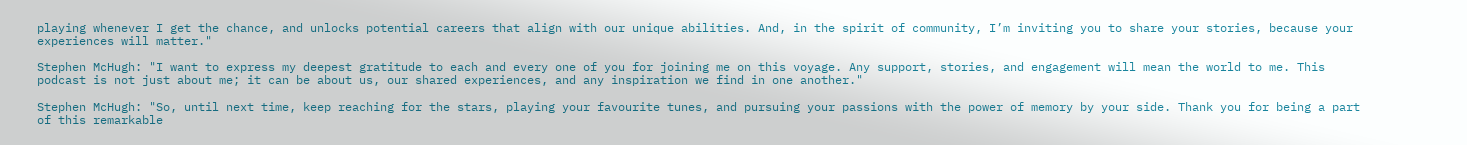playing whenever I get the chance, and unlocks potential careers that align with our unique abilities. And, in the spirit of community, I’m inviting you to share your stories, because your experiences will matter."

Stephen McHugh: "I want to express my deepest gratitude to each and every one of you for joining me on this voyage. Any support, stories, and engagement will mean the world to me. This podcast is not just about me; it can be about us, our shared experiences, and any inspiration we find in one another."

Stephen McHugh: "So, until next time, keep reaching for the stars, playing your favourite tunes, and pursuing your passions with the power of memory by your side. Thank you for being a part of this remarkable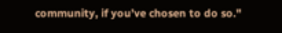community, if you’ve chosen to do so."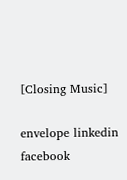[Closing Music]

envelope linkedin facebook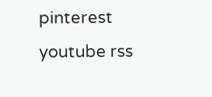pinterest youtube rss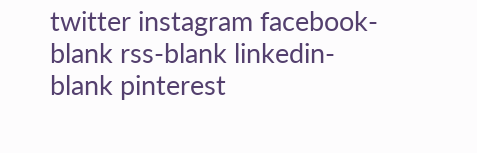twitter instagram facebook-blank rss-blank linkedin-blank pinterest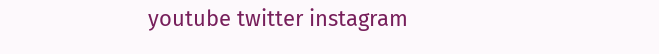youtube twitter instagram